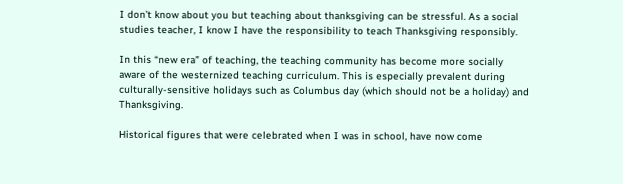I don’t know about you but teaching about thanksgiving can be stressful. As a social studies teacher, I know I have the responsibility to teach Thanksgiving responsibly.

In this “new era” of teaching, the teaching community has become more socially aware of the westernized teaching curriculum. This is especially prevalent during culturally-sensitive holidays such as Columbus day (which should not be a holiday) and Thanksgiving.

Historical figures that were celebrated when I was in school, have now come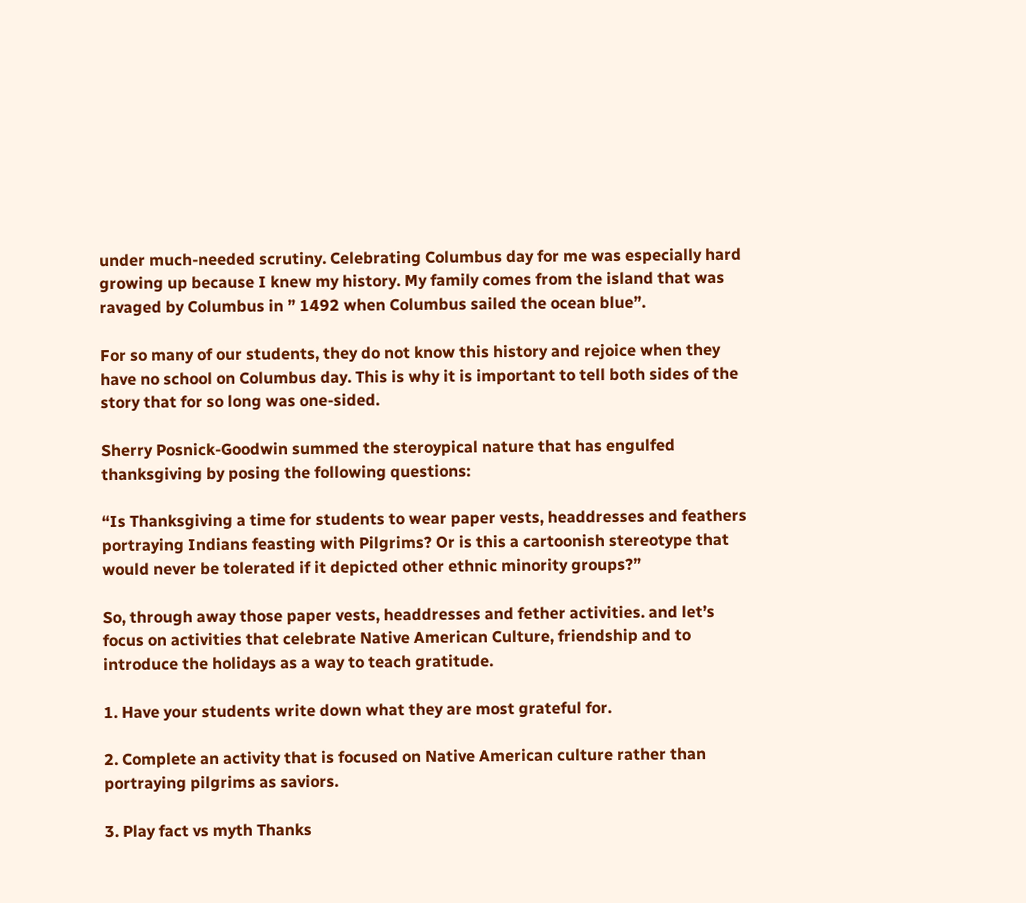under much-needed scrutiny. Celebrating Columbus day for me was especially hard growing up because I knew my history. My family comes from the island that was ravaged by Columbus in ” 1492 when Columbus sailed the ocean blue”.

For so many of our students, they do not know this history and rejoice when they have no school on Columbus day. This is why it is important to tell both sides of the story that for so long was one-sided.

Sherry Posnick-Goodwin summed the steroypical nature that has engulfed thanksgiving by posing the following questions:

“Is Thanksgiving a time for students to wear paper vests, headdresses and feathers portraying Indians feasting with Pilgrims? Or is this a cartoonish stereotype that would never be tolerated if it depicted other ethnic minority groups?”

So, through away those paper vests, headdresses and fether activities. and let’s focus on activities that celebrate Native American Culture, friendship and to introduce the holidays as a way to teach gratitude.

1. Have your students write down what they are most grateful for.

2. Complete an activity that is focused on Native American culture rather than portraying pilgrims as saviors.

3. Play fact vs myth Thanks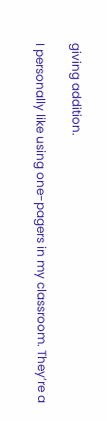giving addition.

I personally like using one-pagers in my classroom. They’re a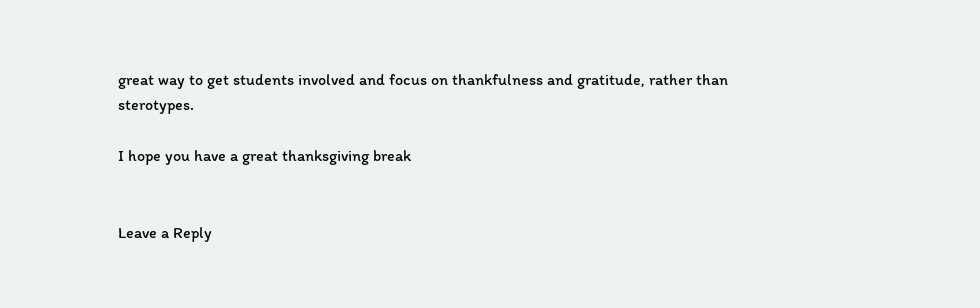great way to get students involved and focus on thankfulness and gratitude, rather than sterotypes.

I hope you have a great thanksgiving break


Leave a Reply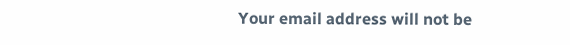Your email address will not be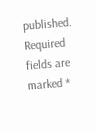published. Required fields are marked *